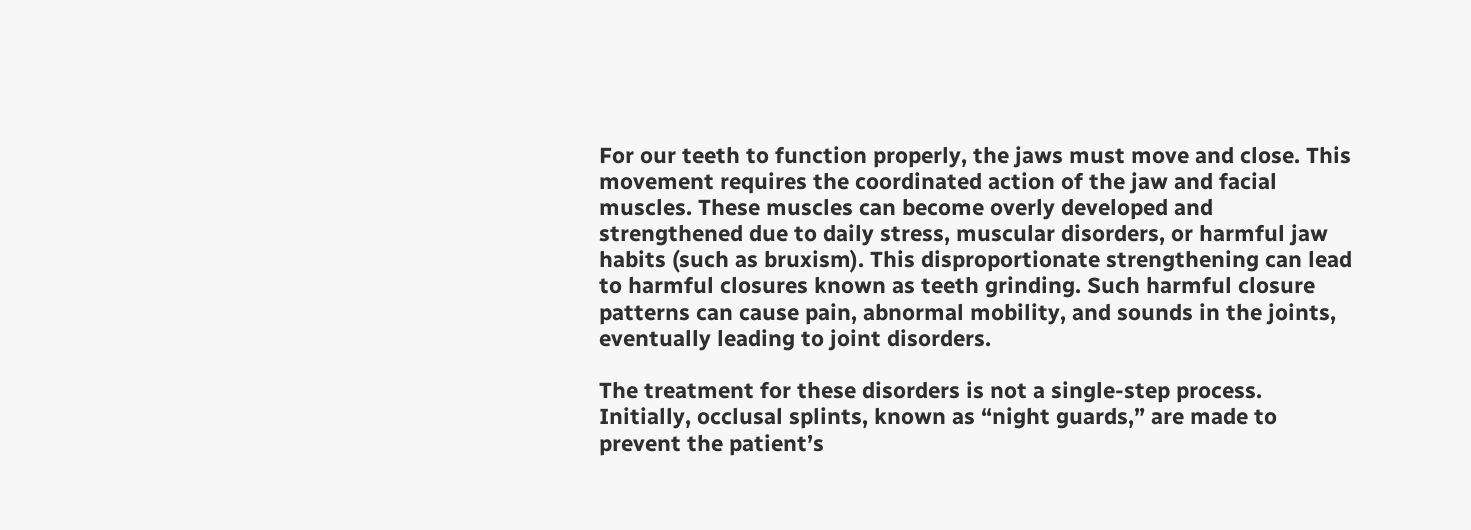For our teeth to function properly, the jaws must move and close. This movement requires the coordinated action of the jaw and facial muscles. These muscles can become overly developed and strengthened due to daily stress, muscular disorders, or harmful jaw habits (such as bruxism). This disproportionate strengthening can lead to harmful closures known as teeth grinding. Such harmful closure patterns can cause pain, abnormal mobility, and sounds in the joints, eventually leading to joint disorders.

The treatment for these disorders is not a single-step process. Initially, occlusal splints, known as “night guards,” are made to prevent the patient’s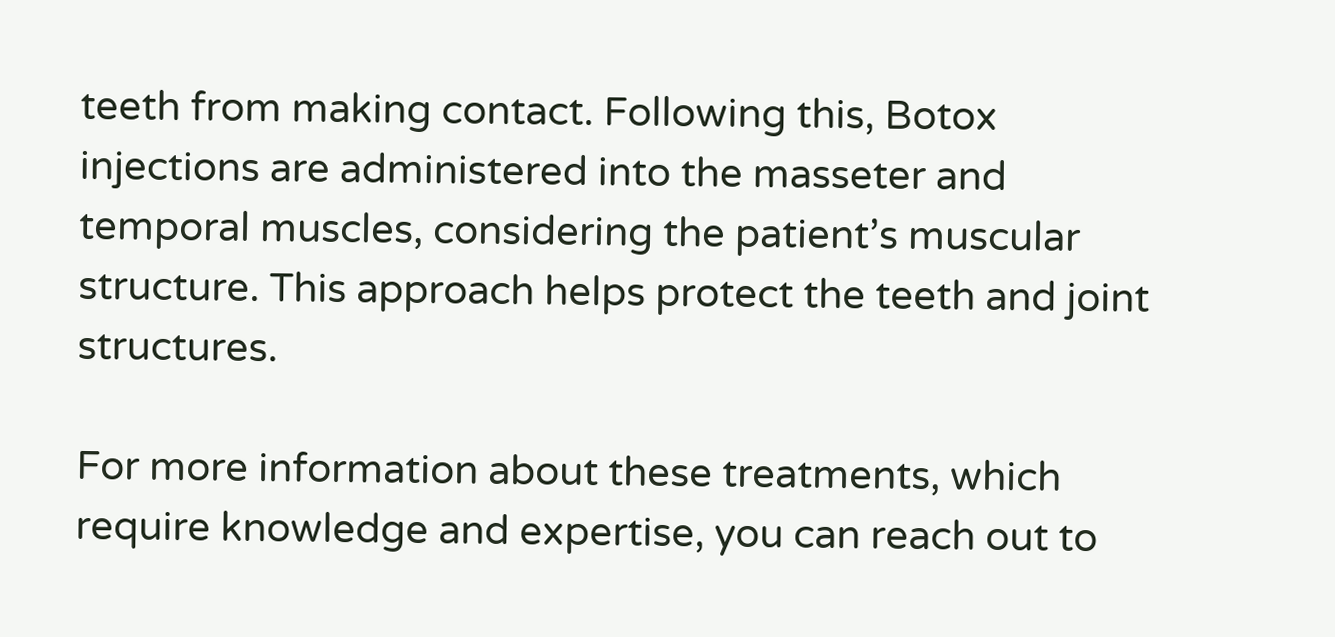teeth from making contact. Following this, Botox injections are administered into the masseter and temporal muscles, considering the patient’s muscular structure. This approach helps protect the teeth and joint structures.

For more information about these treatments, which require knowledge and expertise, you can reach out to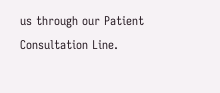us through our Patient Consultation Line.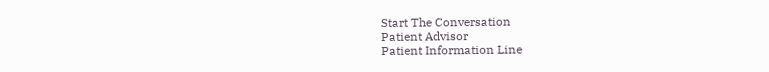Start The Conversation
Patient Advisor
Patient Information Line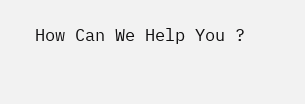How Can We Help You ?